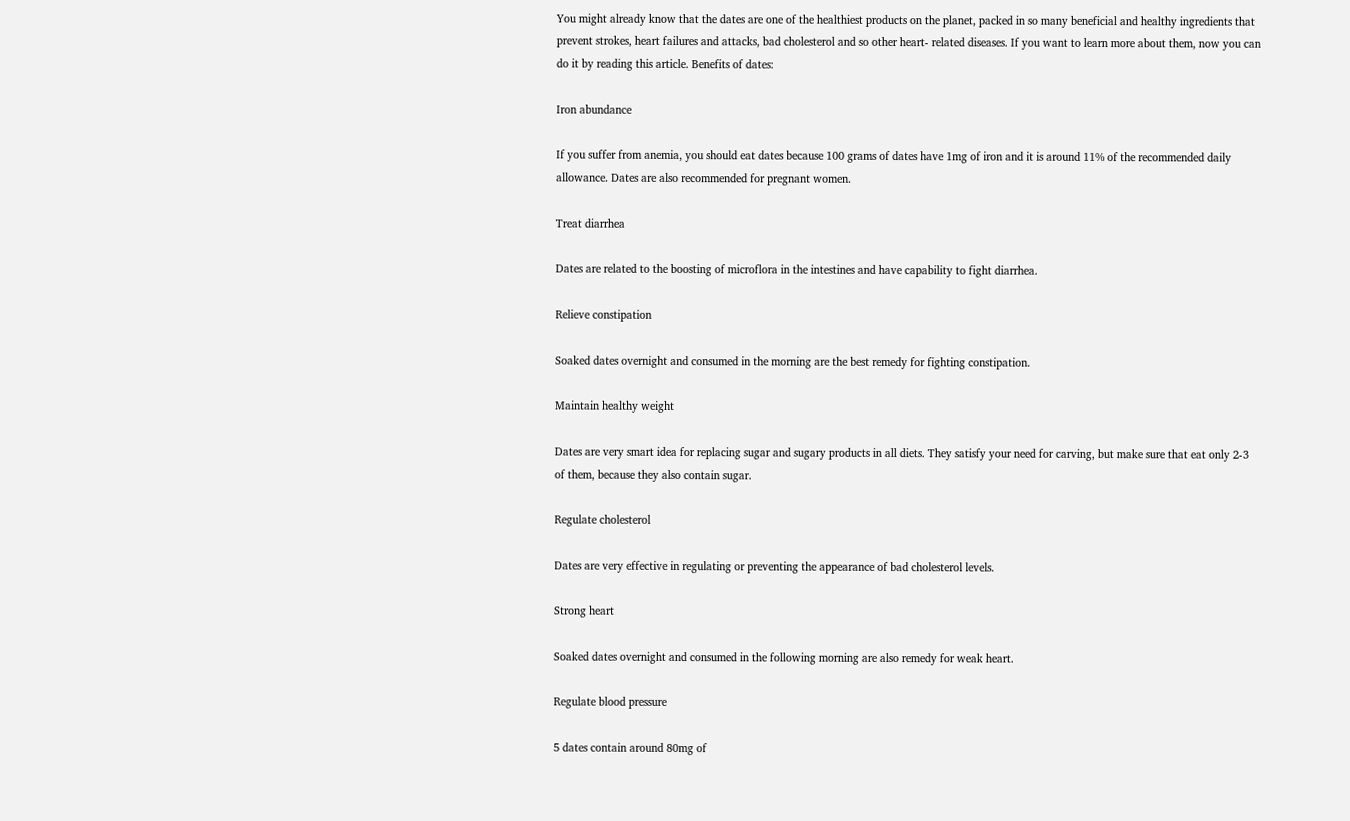You might already know that the dates are one of the healthiest products on the planet, packed in so many beneficial and healthy ingredients that prevent strokes, heart failures and attacks, bad cholesterol and so other heart- related diseases. If you want to learn more about them, now you can do it by reading this article. Benefits of dates:

Iron abundance

If you suffer from anemia, you should eat dates because 100 grams of dates have 1mg of iron and it is around 11% of the recommended daily allowance. Dates are also recommended for pregnant women.

Treat diarrhea

Dates are related to the boosting of microflora in the intestines and have capability to fight diarrhea.

Relieve constipation

Soaked dates overnight and consumed in the morning are the best remedy for fighting constipation.

Maintain healthy weight

Dates are very smart idea for replacing sugar and sugary products in all diets. They satisfy your need for carving, but make sure that eat only 2-3 of them, because they also contain sugar.

Regulate cholesterol

Dates are very effective in regulating or preventing the appearance of bad cholesterol levels.

Strong heart

Soaked dates overnight and consumed in the following morning are also remedy for weak heart.

Regulate blood pressure

5 dates contain around 80mg of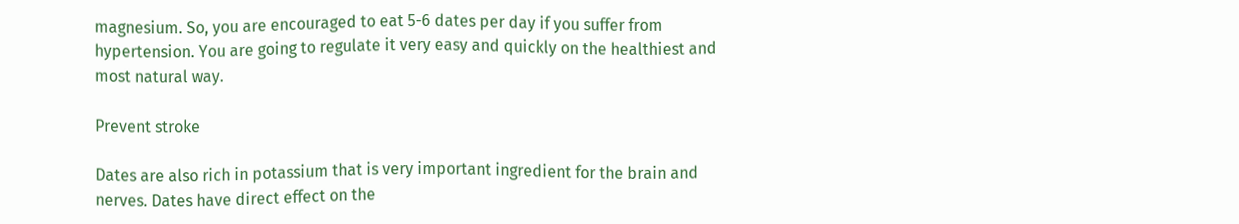magnesium. So, you are encouraged to eat 5-6 dates per day if you suffer from hypertension. You are going to regulate it very easy and quickly on the healthiest and most natural way.

Prevent stroke

Dates are also rich in potassium that is very important ingredient for the brain and nerves. Dates have direct effect on the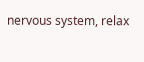nervous system, relax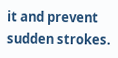it and prevent sudden strokes.